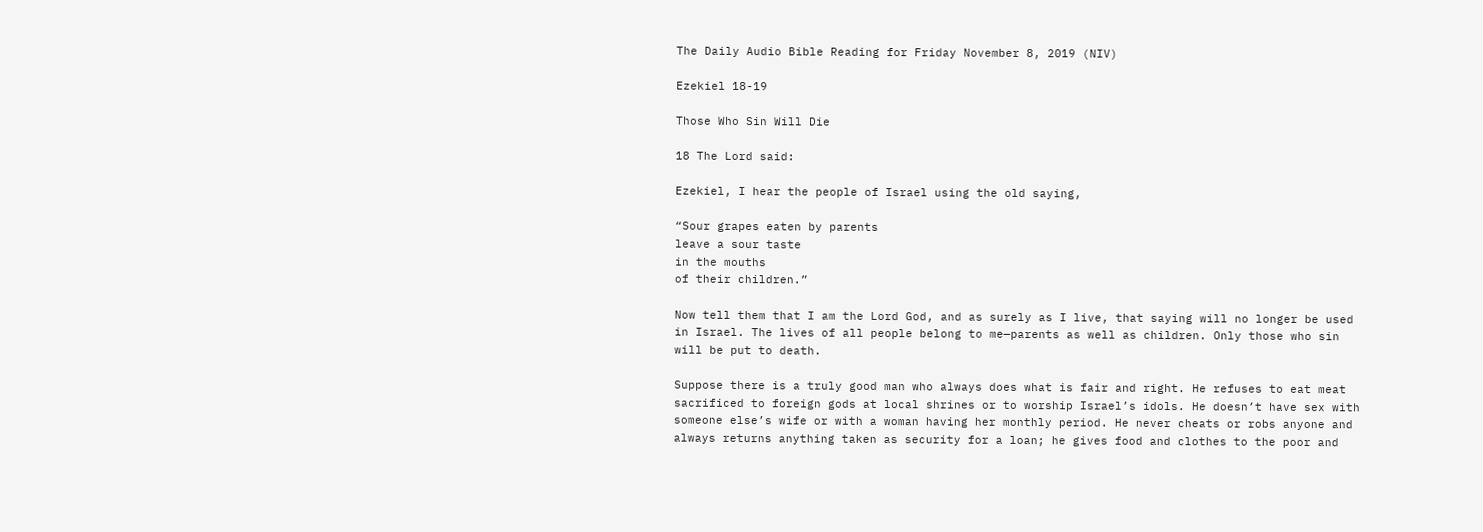The Daily Audio Bible Reading for Friday November 8, 2019 (NIV)

Ezekiel 18-19

Those Who Sin Will Die

18 The Lord said:

Ezekiel, I hear the people of Israel using the old saying,

“Sour grapes eaten by parents
leave a sour taste
in the mouths
of their children.”

Now tell them that I am the Lord God, and as surely as I live, that saying will no longer be used in Israel. The lives of all people belong to me—parents as well as children. Only those who sin will be put to death.

Suppose there is a truly good man who always does what is fair and right. He refuses to eat meat sacrificed to foreign gods at local shrines or to worship Israel’s idols. He doesn’t have sex with someone else’s wife or with a woman having her monthly period. He never cheats or robs anyone and always returns anything taken as security for a loan; he gives food and clothes to the poor and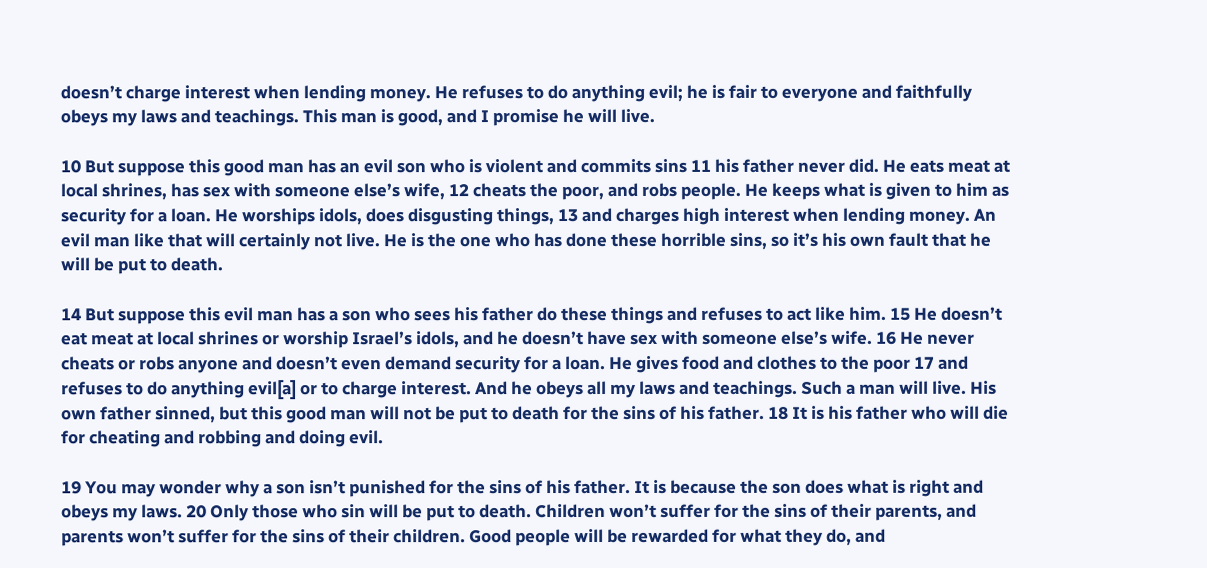doesn’t charge interest when lending money. He refuses to do anything evil; he is fair to everyone and faithfully obeys my laws and teachings. This man is good, and I promise he will live.

10 But suppose this good man has an evil son who is violent and commits sins 11 his father never did. He eats meat at local shrines, has sex with someone else’s wife, 12 cheats the poor, and robs people. He keeps what is given to him as security for a loan. He worships idols, does disgusting things, 13 and charges high interest when lending money. An evil man like that will certainly not live. He is the one who has done these horrible sins, so it’s his own fault that he will be put to death.

14 But suppose this evil man has a son who sees his father do these things and refuses to act like him. 15 He doesn’t eat meat at local shrines or worship Israel’s idols, and he doesn’t have sex with someone else’s wife. 16 He never cheats or robs anyone and doesn’t even demand security for a loan. He gives food and clothes to the poor 17 and refuses to do anything evil[a] or to charge interest. And he obeys all my laws and teachings. Such a man will live. His own father sinned, but this good man will not be put to death for the sins of his father. 18 It is his father who will die for cheating and robbing and doing evil.

19 You may wonder why a son isn’t punished for the sins of his father. It is because the son does what is right and obeys my laws. 20 Only those who sin will be put to death. Children won’t suffer for the sins of their parents, and parents won’t suffer for the sins of their children. Good people will be rewarded for what they do, and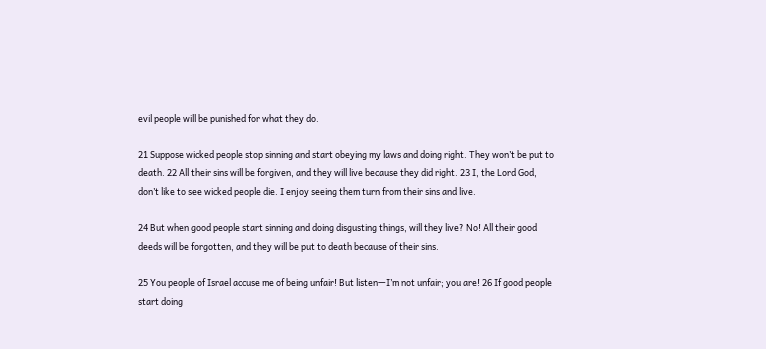evil people will be punished for what they do.

21 Suppose wicked people stop sinning and start obeying my laws and doing right. They won’t be put to death. 22 All their sins will be forgiven, and they will live because they did right. 23 I, the Lord God, don’t like to see wicked people die. I enjoy seeing them turn from their sins and live.

24 But when good people start sinning and doing disgusting things, will they live? No! All their good deeds will be forgotten, and they will be put to death because of their sins.

25 You people of Israel accuse me of being unfair! But listen—I’m not unfair; you are! 26 If good people start doing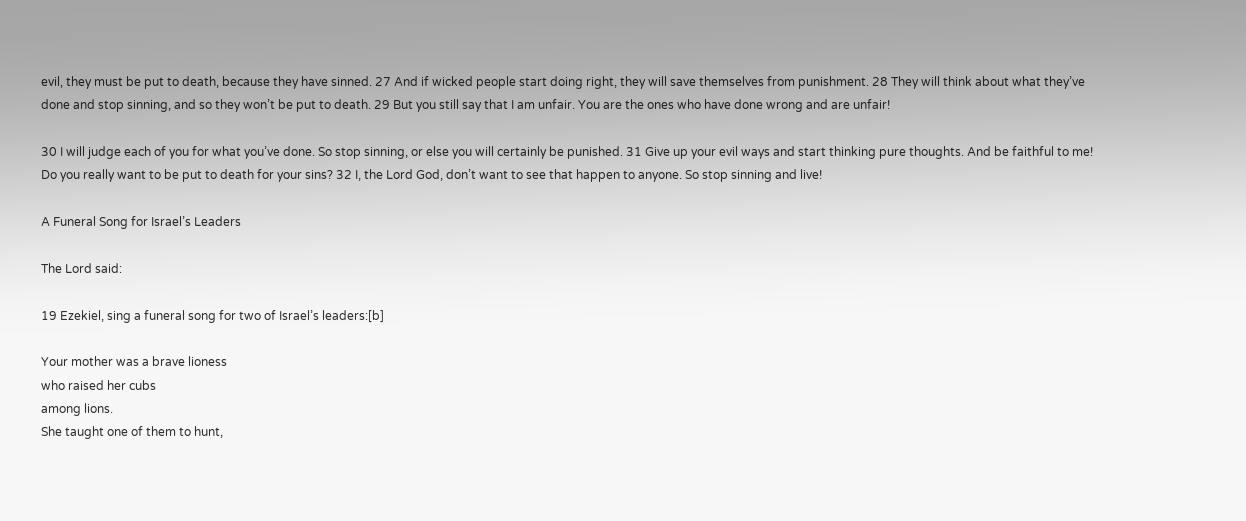evil, they must be put to death, because they have sinned. 27 And if wicked people start doing right, they will save themselves from punishment. 28 They will think about what they’ve done and stop sinning, and so they won’t be put to death. 29 But you still say that I am unfair. You are the ones who have done wrong and are unfair!

30 I will judge each of you for what you’ve done. So stop sinning, or else you will certainly be punished. 31 Give up your evil ways and start thinking pure thoughts. And be faithful to me! Do you really want to be put to death for your sins? 32 I, the Lord God, don’t want to see that happen to anyone. So stop sinning and live!

A Funeral Song for Israel’s Leaders

The Lord said:

19 Ezekiel, sing a funeral song for two of Israel’s leaders:[b]

Your mother was a brave lioness
who raised her cubs
among lions.
She taught one of them to hunt,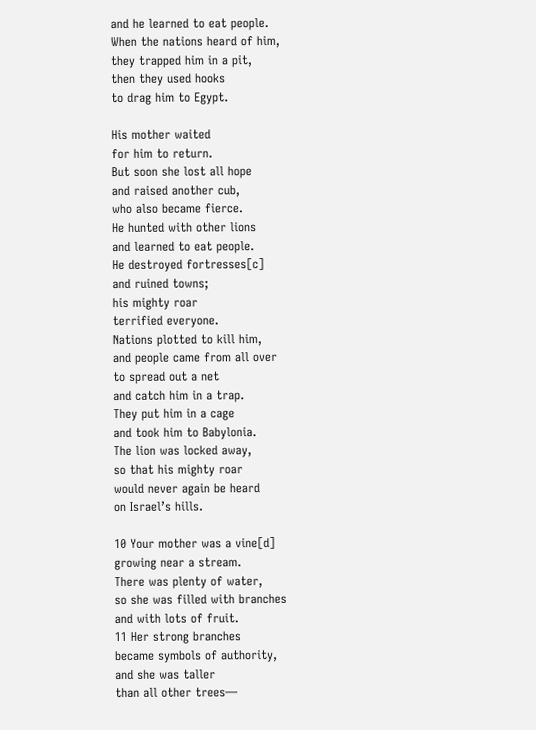and he learned to eat people.
When the nations heard of him,
they trapped him in a pit,
then they used hooks
to drag him to Egypt.

His mother waited
for him to return.
But soon she lost all hope
and raised another cub,
who also became fierce.
He hunted with other lions
and learned to eat people.
He destroyed fortresses[c]
and ruined towns;
his mighty roar
terrified everyone.
Nations plotted to kill him,
and people came from all over
to spread out a net
and catch him in a trap.
They put him in a cage
and took him to Babylonia.
The lion was locked away,
so that his mighty roar
would never again be heard
on Israel’s hills.

10 Your mother was a vine[d]
growing near a stream.
There was plenty of water,
so she was filled with branches
and with lots of fruit.
11 Her strong branches
became symbols of authority,
and she was taller
than all other trees—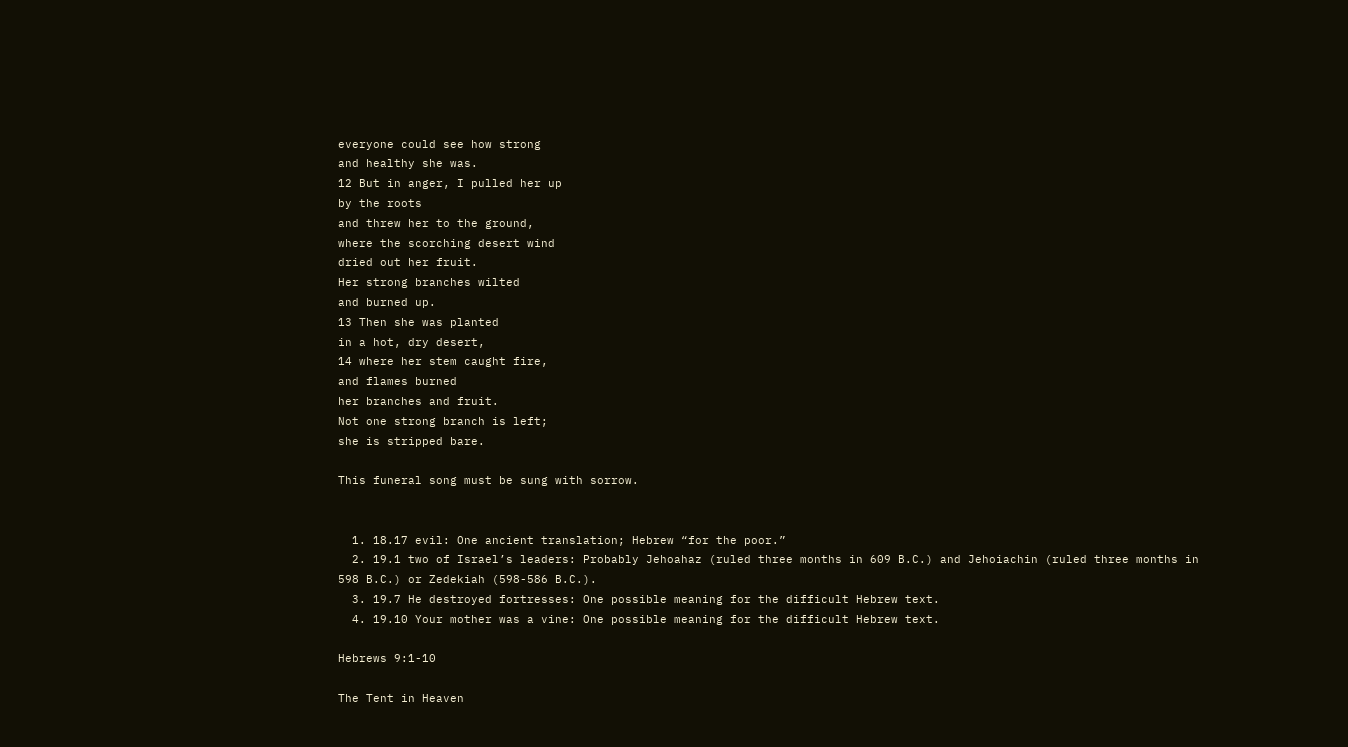everyone could see how strong
and healthy she was.
12 But in anger, I pulled her up
by the roots
and threw her to the ground,
where the scorching desert wind
dried out her fruit.
Her strong branches wilted
and burned up.
13 Then she was planted
in a hot, dry desert,
14 where her stem caught fire,
and flames burned
her branches and fruit.
Not one strong branch is left;
she is stripped bare.

This funeral song must be sung with sorrow.


  1. 18.17 evil: One ancient translation; Hebrew “for the poor.”
  2. 19.1 two of Israel’s leaders: Probably Jehoahaz (ruled three months in 609 B.C.) and Jehoiachin (ruled three months in 598 B.C.) or Zedekiah (598-586 B.C.).
  3. 19.7 He destroyed fortresses: One possible meaning for the difficult Hebrew text.
  4. 19.10 Your mother was a vine: One possible meaning for the difficult Hebrew text.

Hebrews 9:1-10

The Tent in Heaven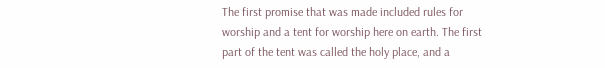The first promise that was made included rules for worship and a tent for worship here on earth. The first part of the tent was called the holy place, and a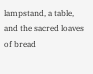lampstand, a table, and the sacred loaves of bread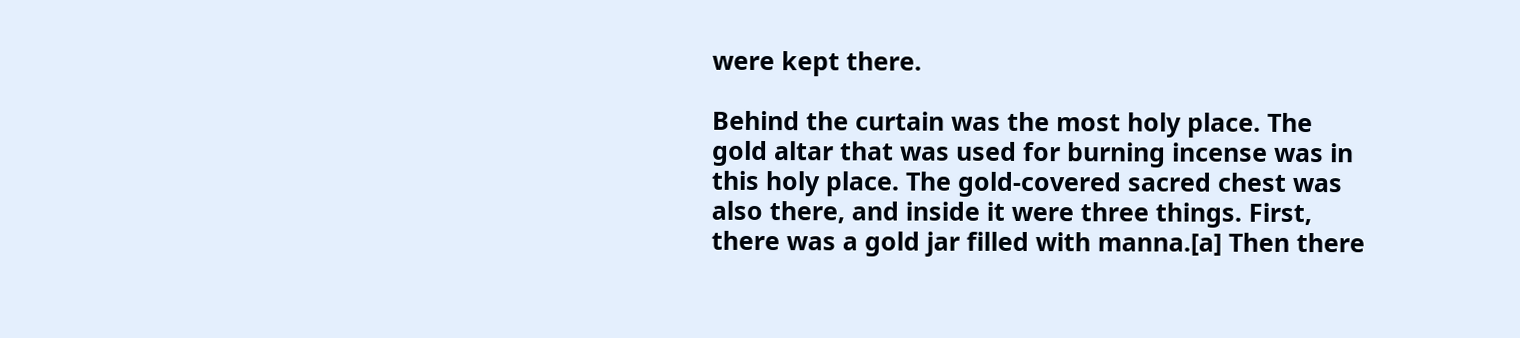were kept there.

Behind the curtain was the most holy place. The gold altar that was used for burning incense was in this holy place. The gold-covered sacred chest was also there, and inside it were three things. First, there was a gold jar filled with manna.[a] Then there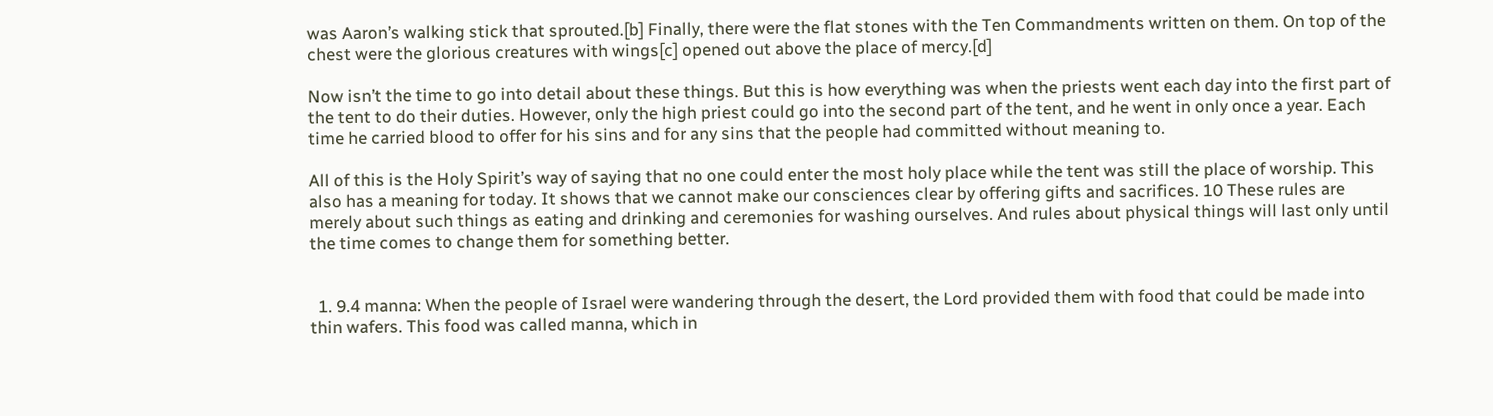was Aaron’s walking stick that sprouted.[b] Finally, there were the flat stones with the Ten Commandments written on them. On top of the chest were the glorious creatures with wings[c] opened out above the place of mercy.[d]

Now isn’t the time to go into detail about these things. But this is how everything was when the priests went each day into the first part of the tent to do their duties. However, only the high priest could go into the second part of the tent, and he went in only once a year. Each time he carried blood to offer for his sins and for any sins that the people had committed without meaning to.

All of this is the Holy Spirit’s way of saying that no one could enter the most holy place while the tent was still the place of worship. This also has a meaning for today. It shows that we cannot make our consciences clear by offering gifts and sacrifices. 10 These rules are merely about such things as eating and drinking and ceremonies for washing ourselves. And rules about physical things will last only until the time comes to change them for something better.


  1. 9.4 manna: When the people of Israel were wandering through the desert, the Lord provided them with food that could be made into thin wafers. This food was called manna, which in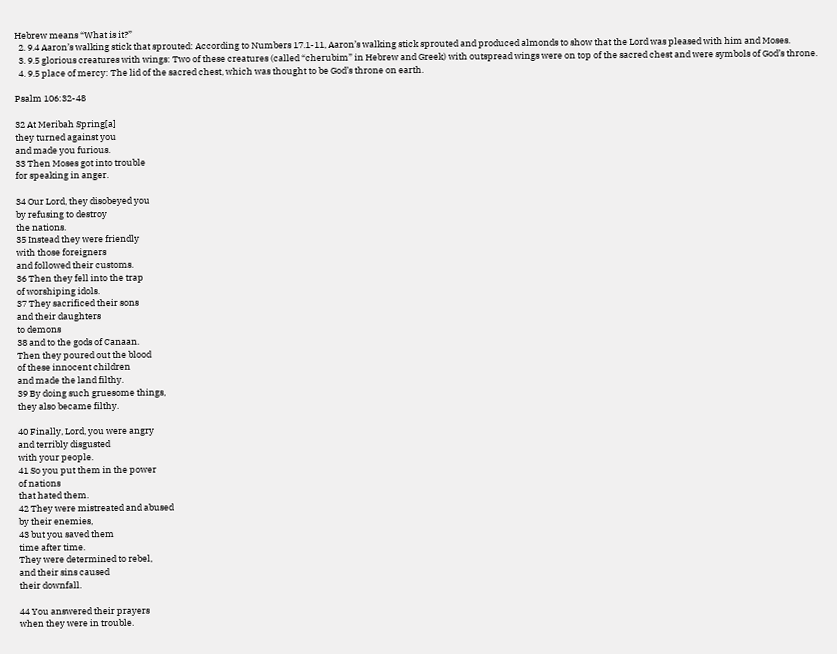Hebrew means “What is it?”
  2. 9.4 Aaron’s walking stick that sprouted: According to Numbers 17.1-11, Aaron’s walking stick sprouted and produced almonds to show that the Lord was pleased with him and Moses.
  3. 9.5 glorious creatures with wings: Two of these creatures (called “cherubim” in Hebrew and Greek) with outspread wings were on top of the sacred chest and were symbols of God’s throne.
  4. 9.5 place of mercy: The lid of the sacred chest, which was thought to be God’s throne on earth.

Psalm 106:32-48

32 At Meribah Spring[a]
they turned against you
and made you furious.
33 Then Moses got into trouble
for speaking in anger.

34 Our Lord, they disobeyed you
by refusing to destroy
the nations.
35 Instead they were friendly
with those foreigners
and followed their customs.
36 Then they fell into the trap
of worshiping idols.
37 They sacrificed their sons
and their daughters
to demons
38 and to the gods of Canaan.
Then they poured out the blood
of these innocent children
and made the land filthy.
39 By doing such gruesome things,
they also became filthy.

40 Finally, Lord, you were angry
and terribly disgusted
with your people.
41 So you put them in the power
of nations
that hated them.
42 They were mistreated and abused
by their enemies,
43 but you saved them
time after time.
They were determined to rebel,
and their sins caused
their downfall.

44 You answered their prayers
when they were in trouble.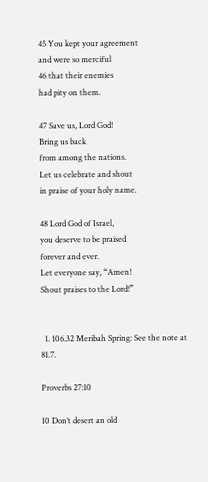45 You kept your agreement
and were so merciful
46 that their enemies
had pity on them.

47 Save us, Lord God!
Bring us back
from among the nations.
Let us celebrate and shout
in praise of your holy name.

48 Lord God of Israel,
you deserve to be praised
forever and ever.
Let everyone say, “Amen!
Shout praises to the Lord!”


  1. 106.32 Meribah Spring: See the note at 81.7.

Proverbs 27:10

10 Don’t desert an old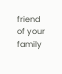friend
of your family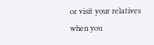or visit your relatives
when you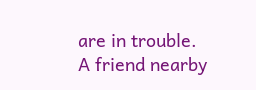are in trouble.
A friend nearby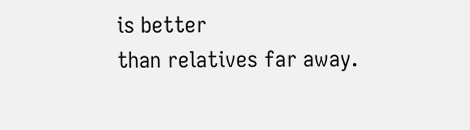is better
than relatives far away.